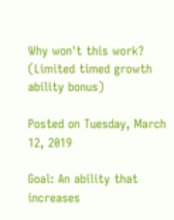Why won't this work? (Limited timed growth ability bonus)

Posted on Tuesday, March 12, 2019

Goal: An ability that increases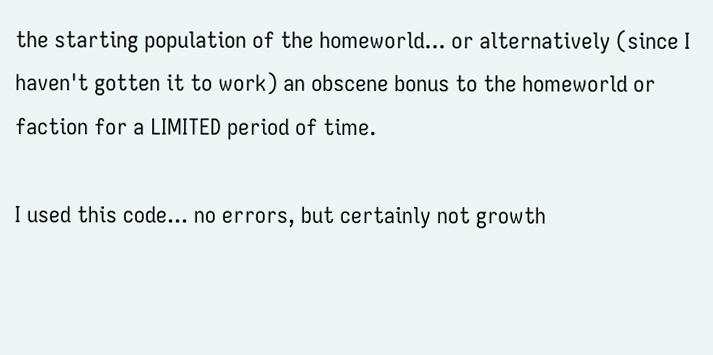the starting population of the homeworld... or alternatively (since I haven't gotten it to work) an obscene bonus to the homeworld or faction for a LIMITED period of time.

I used this code... no errors, but certainly not growth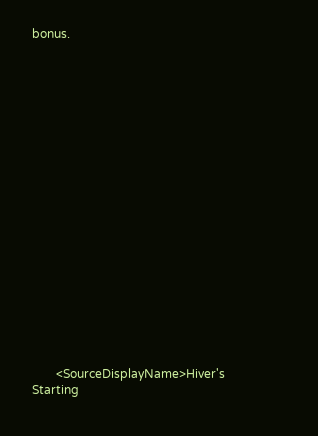bonus.




















        <SourceDisplayName>Hiver's Starting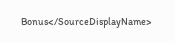Bonus</SourceDisplayName>